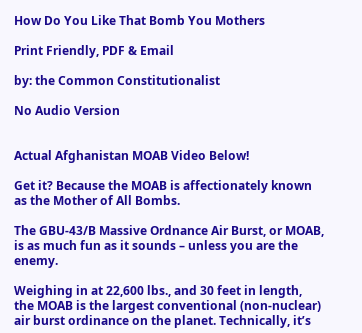How Do You Like That Bomb You Mothers

Print Friendly, PDF & Email

by: the Common Constitutionalist

No Audio Version


Actual Afghanistan MOAB Video Below!

Get it? Because the MOAB is affectionately known as the Mother of All Bombs.

The GBU-43/B Massive Ordnance Air Burst, or MOAB, is as much fun as it sounds – unless you are the enemy.

Weighing in at 22,600 lbs., and 30 feet in length, the MOAB is the largest conventional (non-nuclear) air burst ordinance on the planet. Technically, it’s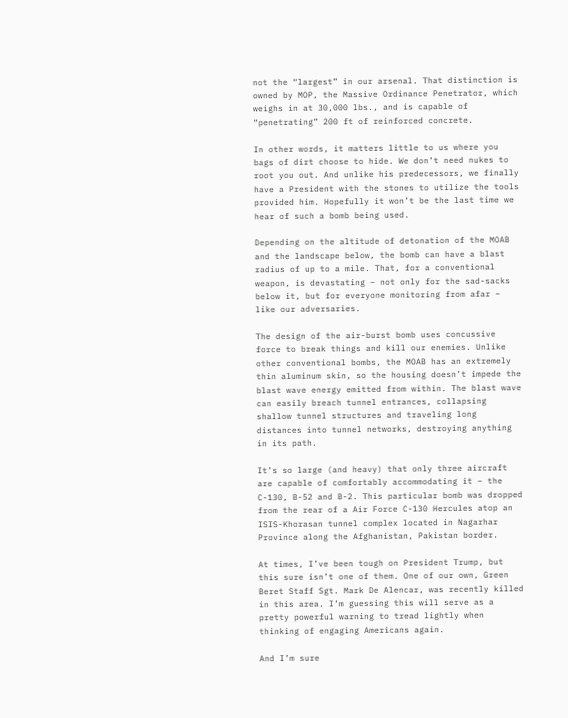not the “largest” in our arsenal. That distinction is owned by MOP, the Massive Ordinance Penetrator, which weighs in at 30,000 lbs., and is capable of “penetrating” 200 ft of reinforced concrete.

In other words, it matters little to us where you bags of dirt choose to hide. We don’t need nukes to root you out. And unlike his predecessors, we finally have a President with the stones to utilize the tools provided him. Hopefully it won’t be the last time we hear of such a bomb being used.

Depending on the altitude of detonation of the MOAB and the landscape below, the bomb can have a blast radius of up to a mile. That, for a conventional weapon, is devastating – not only for the sad-sacks below it, but for everyone monitoring from afar – like our adversaries.

The design of the air-burst bomb uses concussive force to break things and kill our enemies. Unlike other conventional bombs, the MOAB has an extremely thin aluminum skin, so the housing doesn’t impede the blast wave energy emitted from within. The blast wave can easily breach tunnel entrances, collapsing shallow tunnel structures and traveling long distances into tunnel networks, destroying anything in its path.

It’s so large (and heavy) that only three aircraft are capable of comfortably accommodating it – the C-130, B-52 and B-2. This particular bomb was dropped from the rear of a Air Force C-130 Hercules atop an ISIS-Khorasan tunnel complex located in Nagarhar Province along the Afghanistan, Pakistan border.

At times, I’ve been tough on President Trump, but this sure isn’t one of them. One of our own, Green Beret Staff Sgt. Mark De Alencar, was recently killed in this area. I’m guessing this will serve as a pretty powerful warning to tread lightly when thinking of engaging Americans again.

And I’m sure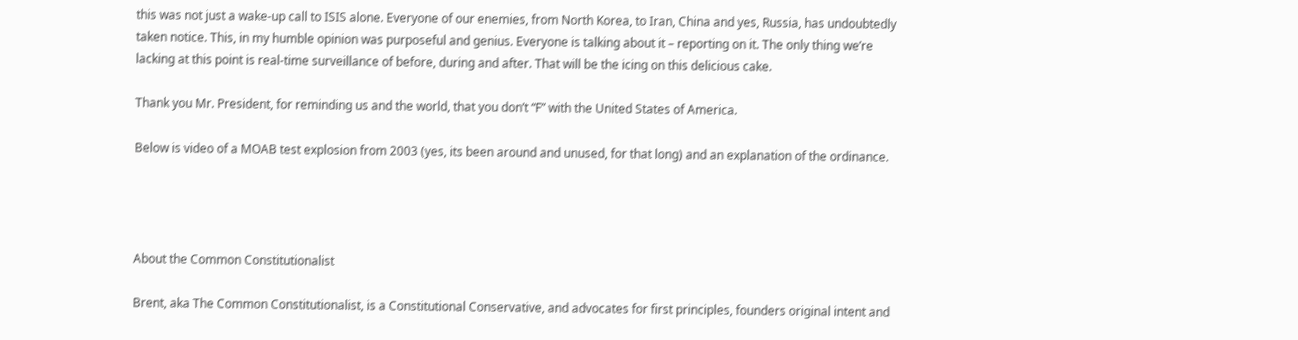this was not just a wake-up call to ISIS alone. Everyone of our enemies, from North Korea, to Iran, China and yes, Russia, has undoubtedly taken notice. This, in my humble opinion was purposeful and genius. Everyone is talking about it – reporting on it. The only thing we’re lacking at this point is real-time surveillance of before, during and after. That will be the icing on this delicious cake.

Thank you Mr. President, for reminding us and the world, that you don’t “F” with the United States of America.

Below is video of a MOAB test explosion from 2003 (yes, its been around and unused, for that long) and an explanation of the ordinance.




About the Common Constitutionalist

Brent, aka The Common Constitutionalist, is a Constitutional Conservative, and advocates for first principles, founders original intent and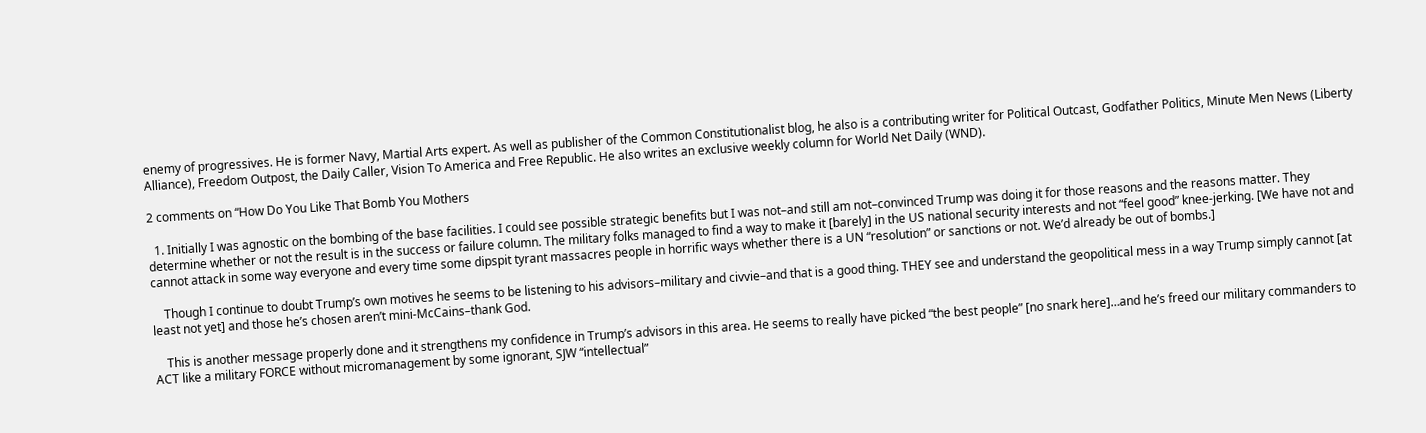enemy of progressives. He is former Navy, Martial Arts expert. As well as publisher of the Common Constitutionalist blog, he also is a contributing writer for Political Outcast, Godfather Politics, Minute Men News (Liberty Alliance), Freedom Outpost, the Daily Caller, Vision To America and Free Republic. He also writes an exclusive weekly column for World Net Daily (WND).

2 comments on “How Do You Like That Bomb You Mothers

  1. Initially I was agnostic on the bombing of the base facilities. I could see possible strategic benefits but I was not–and still am not–convinced Trump was doing it for those reasons and the reasons matter. They determine whether or not the result is in the success or failure column. The military folks managed to find a way to make it [barely] in the US national security interests and not “feel good” knee-jerking. [We have not and cannot attack in some way everyone and every time some dipspit tyrant massacres people in horrific ways whether there is a UN “resolution” or sanctions or not. We’d already be out of bombs.]

    Though I continue to doubt Trump’s own motives he seems to be listening to his advisors–military and civvie–and that is a good thing. THEY see and understand the geopolitical mess in a way Trump simply cannot [at least not yet] and those he’s chosen aren’t mini-McCains–thank God.

    This is another message properly done and it strengthens my confidence in Trump’s advisors in this area. He seems to really have picked “the best people” [no snark here]…and he’s freed our military commanders to ACT like a military FORCE without micromanagement by some ignorant, SJW “intellectual”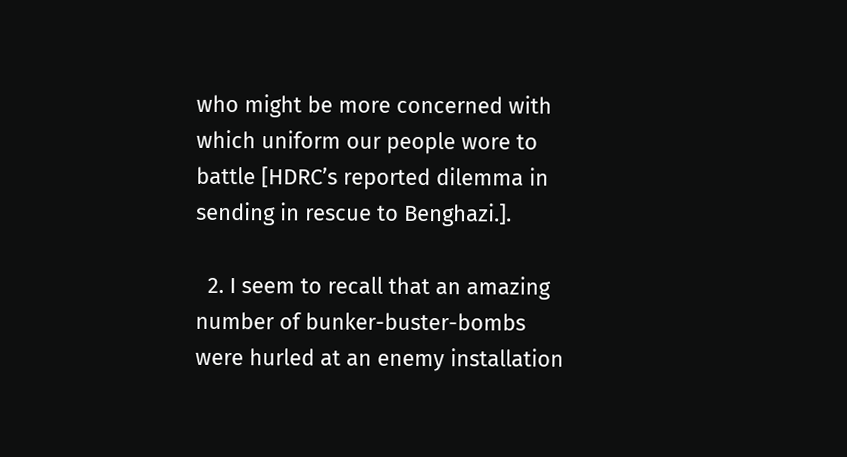who might be more concerned with which uniform our people wore to battle [HDRC’s reported dilemma in sending in rescue to Benghazi.].

  2. I seem to recall that an amazing number of bunker-buster-bombs were hurled at an enemy installation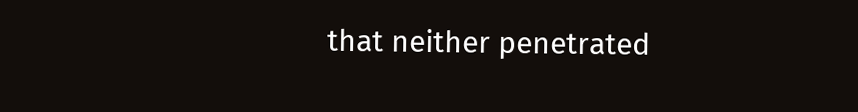that neither penetrated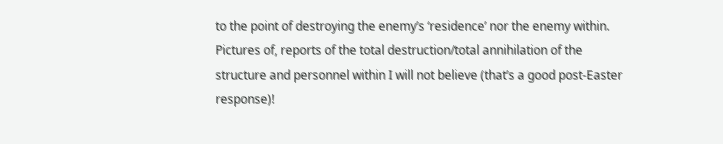to the point of destroying the enemy’s ‘residence’ nor the enemy within. Pictures of, reports of the total destruction/total annihilation of the structure and personnel within I will not believe (that’s a good post-Easter response)!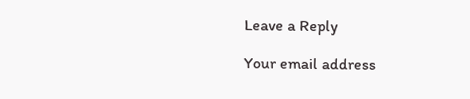Leave a Reply

Your email address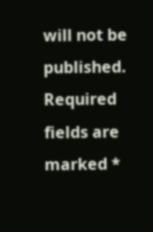will not be published. Required fields are marked *